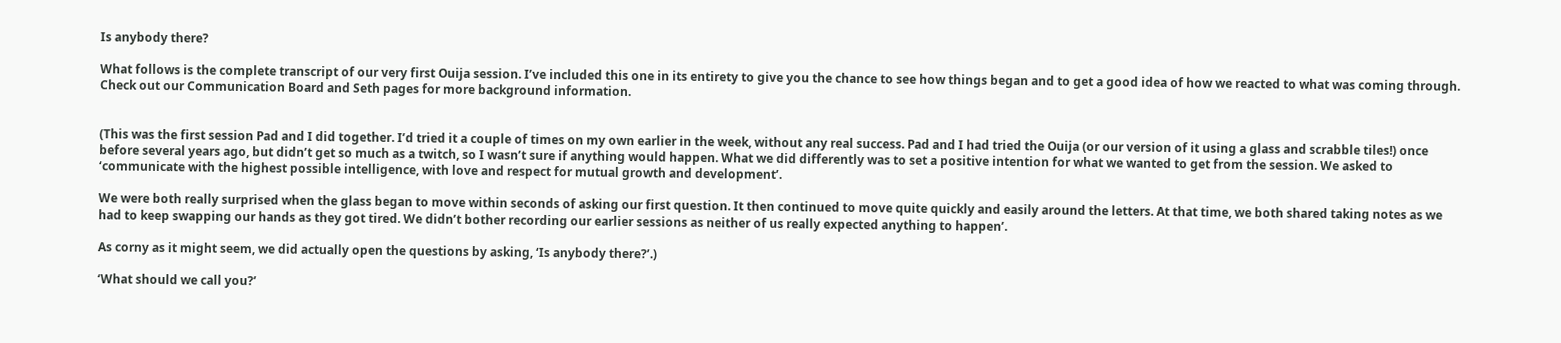Is anybody there?

What follows is the complete transcript of our very first Ouija session. I’ve included this one in its entirety to give you the chance to see how things began and to get a good idea of how we reacted to what was coming through. Check out our Communication Board and Seth pages for more background information.


(This was the first session Pad and I did together. I’d tried it a couple of times on my own earlier in the week, without any real success. Pad and I had tried the Ouija (or our version of it using a glass and scrabble tiles!) once before several years ago, but didn’t get so much as a twitch, so I wasn’t sure if anything would happen. What we did differently was to set a positive intention for what we wanted to get from the session. We asked to ‘communicate with the highest possible intelligence, with love and respect for mutual growth and development’.

We were both really surprised when the glass began to move within seconds of asking our first question. It then continued to move quite quickly and easily around the letters. At that time, we both shared taking notes as we had to keep swapping our hands as they got tired. We didn’t bother recording our earlier sessions as neither of us really expected anything to happen’.

As corny as it might seem, we did actually open the questions by asking, ‘Is anybody there?’.)

‘What should we call you?’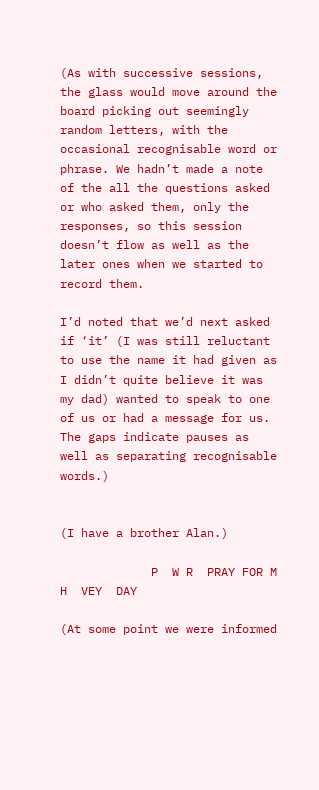(As with successive sessions, the glass would move around the board picking out seemingly random letters, with the occasional recognisable word or phrase. We hadn’t made a note of the all the questions asked or who asked them, only the responses, so this session doesn’t flow as well as the later ones when we started to record them.

I’d noted that we’d next asked if ‘it’ (I was still reluctant to use the name it had given as I didn’t quite believe it was my dad) wanted to speak to one of us or had a message for us. The gaps indicate pauses as well as separating recognisable words.)


(I have a brother Alan.)

             P  W R  PRAY FOR M H  VEY  DAY

(At some point we were informed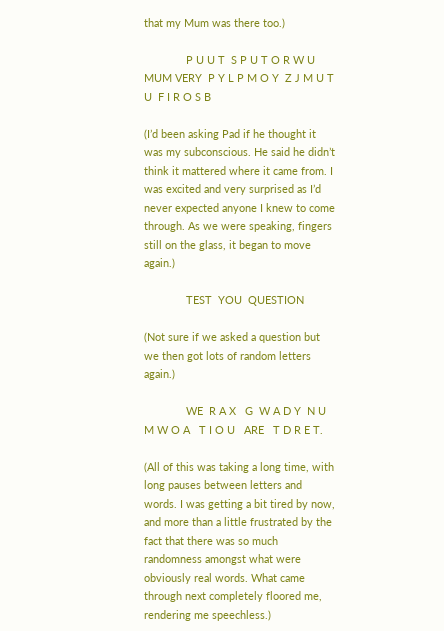that my Mum was there too.)

              P U U T  S P U T O R W U  MUM VERY  P Y L P M O Y  Z J M U T U  F I R O S B

(I’d been asking Pad if he thought it was my subconscious. He said he didn’t think it mattered where it came from. I was excited and very surprised as I’d never expected anyone I knew to come through. As we were speaking, fingers still on the glass, it began to move again.)

              TEST  YOU  QUESTION

(Not sure if we asked a question but we then got lots of random letters again.)

              WE  R A X   G  W A D Y  N U M W O A   T I O U   ARE   T D R E T.

(All of this was taking a long time, with long pauses between letters and words. I was getting a bit tired by now, and more than a little frustrated by the fact that there was so much randomness amongst what were obviously real words. What came through next completely floored me, rendering me speechless.)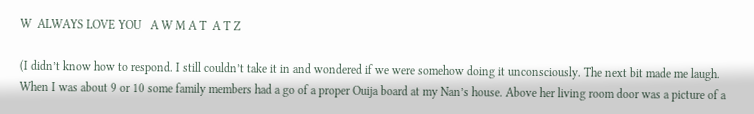W  ALWAYS LOVE YOU   A W M A T  A T Z

(I didn’t know how to respond. I still couldn’t take it in and wondered if we were somehow doing it unconsciously. The next bit made me laugh. When I was about 9 or 10 some family members had a go of a proper Ouija board at my Nan’s house. Above her living room door was a picture of a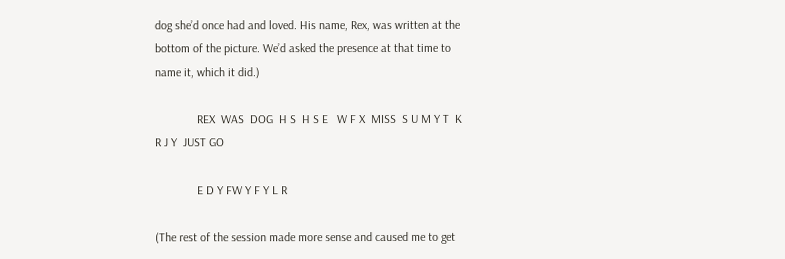dog she’d once had and loved. His name, Rex, was written at the bottom of the picture. We’d asked the presence at that time to name it, which it did.)

              REX  WAS  DOG  H S  H S E   W F X  MISS  S U M Y T  K R J Y  JUST GO

              E D Y FW Y F Y L R

(The rest of the session made more sense and caused me to get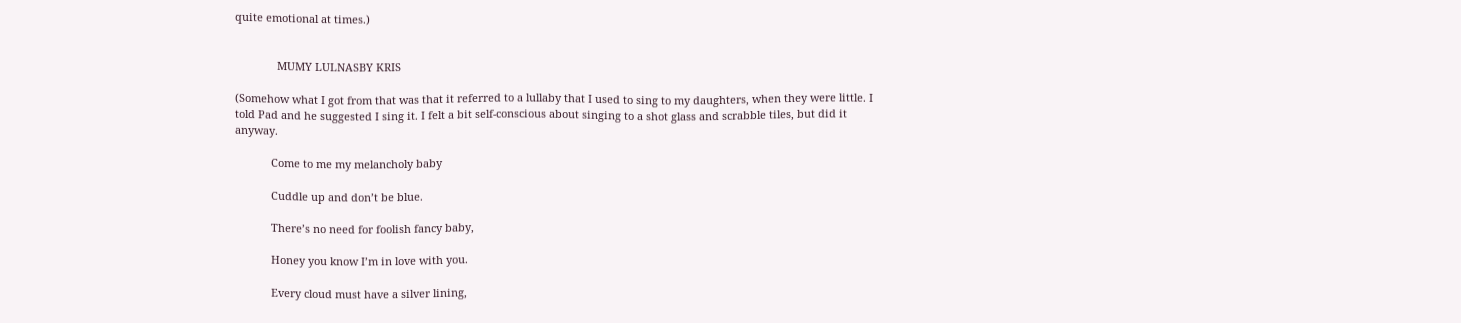quite emotional at times.)


              MUMY LULNASBY KRIS

(Somehow what I got from that was that it referred to a lullaby that I used to sing to my daughters, when they were little. I told Pad and he suggested I sing it. I felt a bit self-conscious about singing to a shot glass and scrabble tiles, but did it anyway.

            Come to me my melancholy baby

            Cuddle up and don’t be blue.

            There’s no need for foolish fancy baby,

            Honey you know I’m in love with you.

            Every cloud must have a silver lining,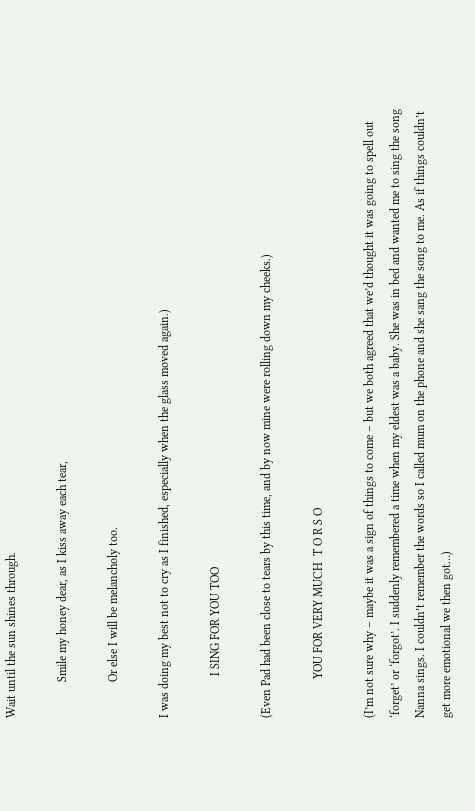Wait until the sun shines through.

            Smile my honey dear, as I kiss away each tear,

            Or else I will be melancholy too.

I was doing my best not to cry as I finished, especially when the glass moved again.)

              I SING FOR YOU TOO

(Even Pad had been close to tears by this time, and by now mine were rolling down my cheeks.)

             YOU FOR VERY MUCH  T O R S O

(I’m not sure why – maybe it was a sign of things to come – but we both agreed that we’d thought it was going to spell out ‘forget’ or ‘forgot’. I suddenly remembered a time when my eldest was a baby. She was in bed and wanted me to sing the song Nanna sings. I couldn’t remember the words so I called mum on the phone and she sang the song to me. As if things couldn’t get more emotional we then got…)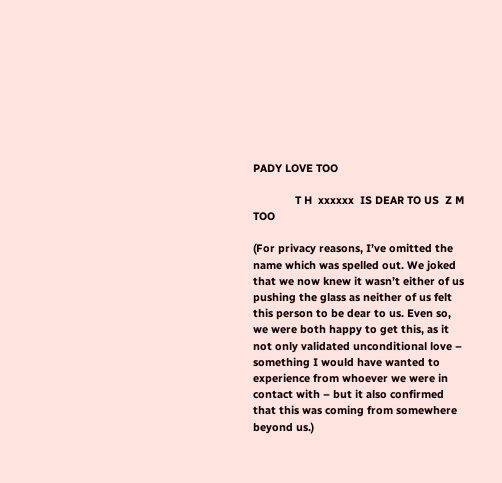PADY LOVE TOO

              T H  xxxxxx  IS DEAR TO US  Z M  TOO

(For privacy reasons, I’ve omitted the name which was spelled out. We joked that we now knew it wasn’t either of us pushing the glass as neither of us felt this person to be dear to us. Even so, we were both happy to get this, as it not only validated unconditional love – something I would have wanted to experience from whoever we were in contact with – but it also confirmed that this was coming from somewhere beyond us.)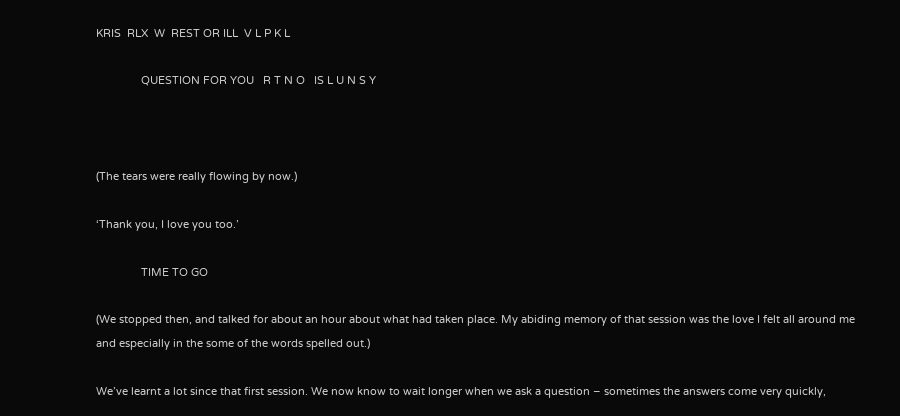KRIS  RLX  W  REST OR ILL  V L P K L

               QUESTION FOR YOU   R T N O   IS L U N S Y



(The tears were really flowing by now.)

‘Thank you, I love you too.’

               TIME TO GO

(We stopped then, and talked for about an hour about what had taken place. My abiding memory of that session was the love I felt all around me and especially in the some of the words spelled out.)

We’ve learnt a lot since that first session. We now know to wait longer when we ask a question – sometimes the answers come very quickly,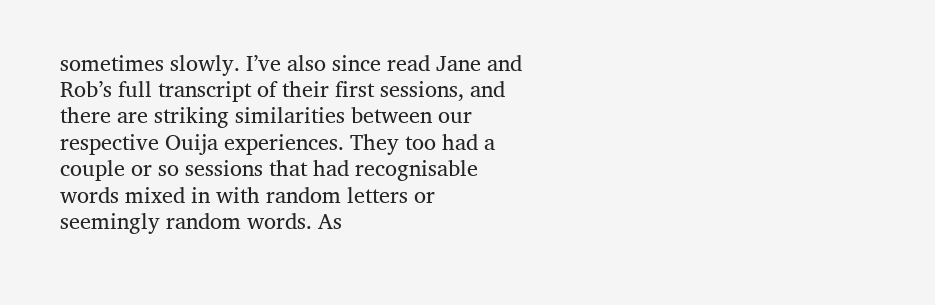sometimes slowly. I’ve also since read Jane and Rob’s full transcript of their first sessions, and there are striking similarities between our respective Ouija experiences. They too had a couple or so sessions that had recognisable words mixed in with random letters or seemingly random words. As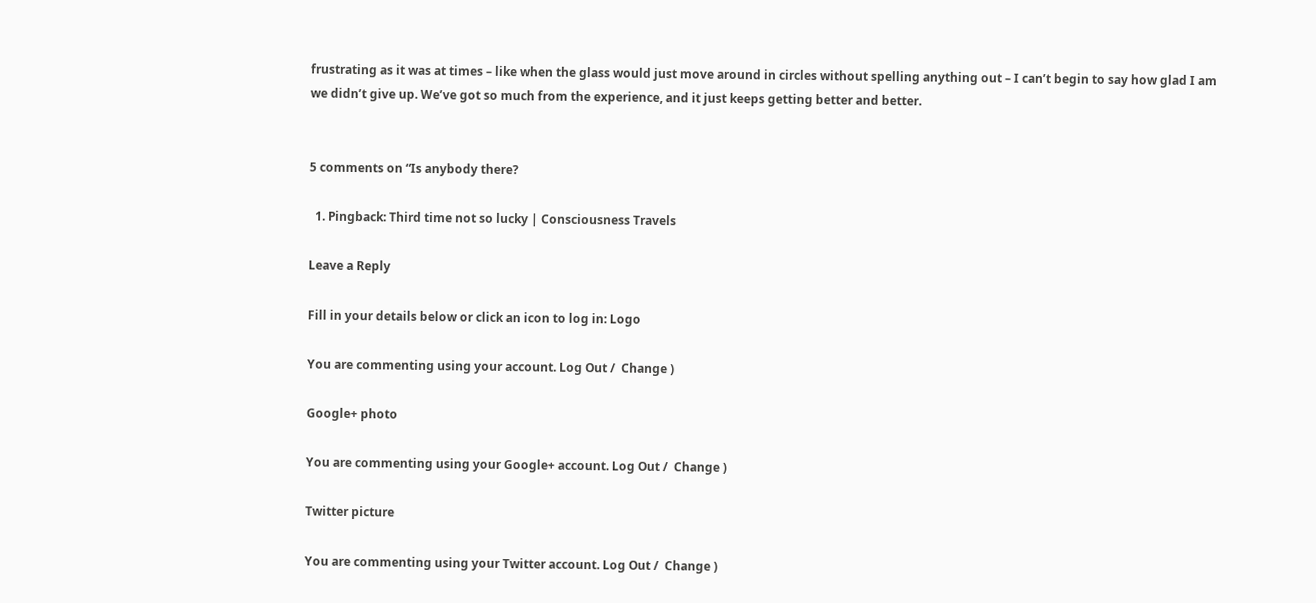frustrating as it was at times – like when the glass would just move around in circles without spelling anything out – I can’t begin to say how glad I am we didn’t give up. We’ve got so much from the experience, and it just keeps getting better and better.


5 comments on “Is anybody there?

  1. Pingback: Third time not so lucky | Consciousness Travels

Leave a Reply

Fill in your details below or click an icon to log in: Logo

You are commenting using your account. Log Out /  Change )

Google+ photo

You are commenting using your Google+ account. Log Out /  Change )

Twitter picture

You are commenting using your Twitter account. Log Out /  Change )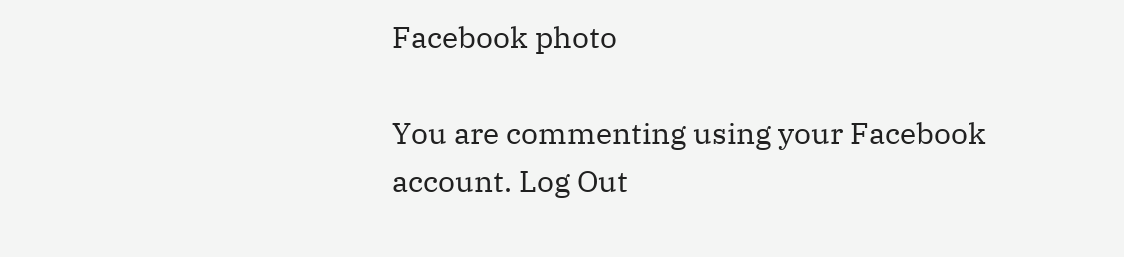Facebook photo

You are commenting using your Facebook account. Log Out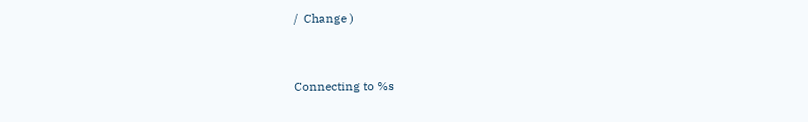/  Change )


Connecting to %s